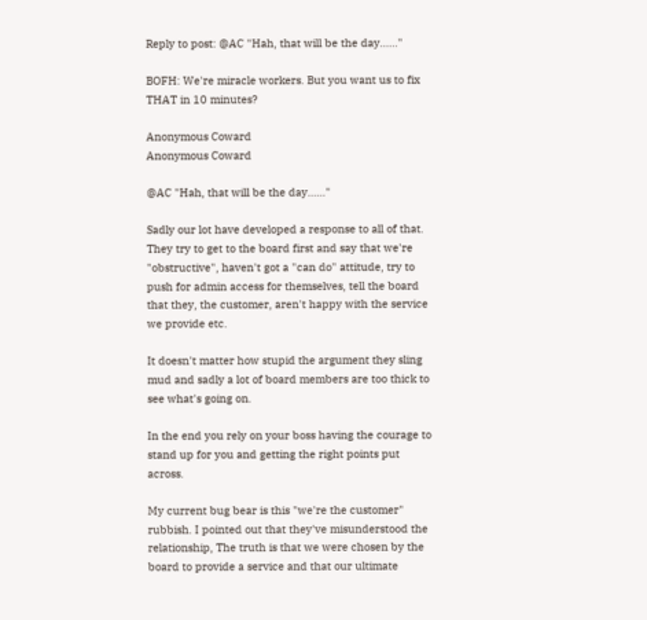Reply to post: @AC "Hah, that will be the day......"

BOFH: We're miracle workers. But you want us to fix THAT in 10 minutes?

Anonymous Coward
Anonymous Coward

@AC "Hah, that will be the day......"

Sadly our lot have developed a response to all of that. They try to get to the board first and say that we're "obstructive", haven't got a "can do" attitude, try to push for admin access for themselves, tell the board that they, the customer, aren't happy with the service we provide etc.

It doesn't matter how stupid the argument they sling mud and sadly a lot of board members are too thick to see what's going on.

In the end you rely on your boss having the courage to stand up for you and getting the right points put across.

My current bug bear is this "we're the customer" rubbish. I pointed out that they've misunderstood the relationship, The truth is that we were chosen by the board to provide a service and that our ultimate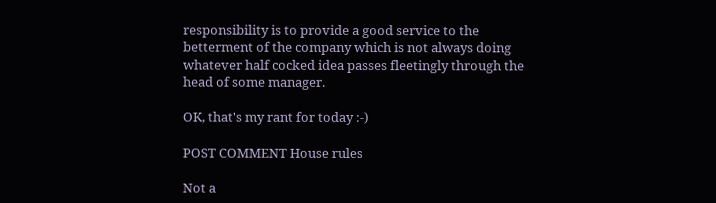responsibility is to provide a good service to the betterment of the company which is not always doing whatever half cocked idea passes fleetingly through the head of some manager.

OK, that's my rant for today :-)

POST COMMENT House rules

Not a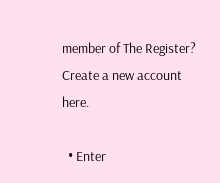member of The Register? Create a new account here.

  • Enter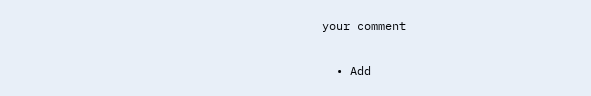your comment

  • Add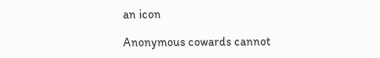an icon

Anonymous cowards cannot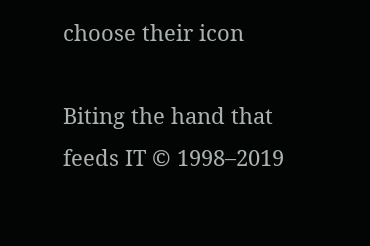choose their icon

Biting the hand that feeds IT © 1998–2019